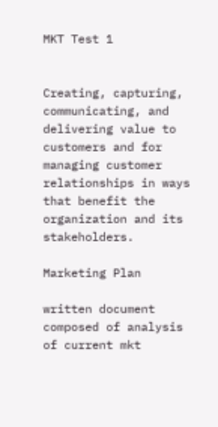MKT Test 1


Creating, capturing, communicating, and delivering value to customers and for managing customer relationships in ways that benefit the organization and its stakeholders.

Marketing Plan

written document composed of analysis of current mkt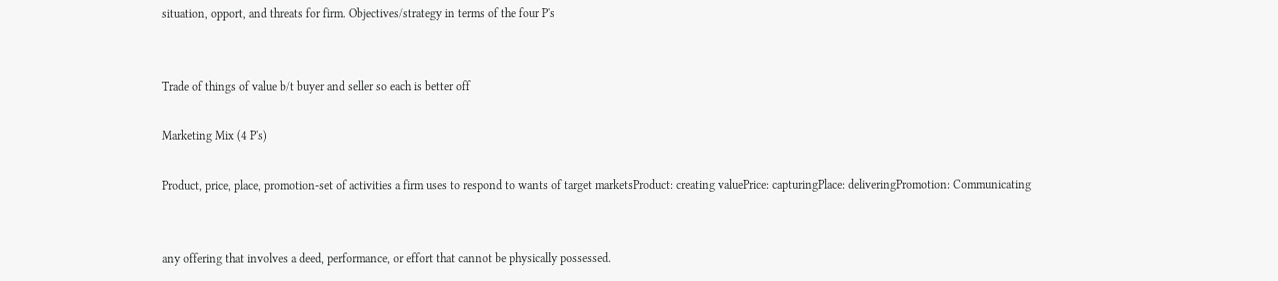situation, opport, and threats for firm. Objectives/strategy in terms of the four P's


Trade of things of value b/t buyer and seller so each is better off

Marketing Mix (4 P's)

Product, price, place, promotion-set of activities a firm uses to respond to wants of target marketsProduct: creating valuePrice: capturingPlace: deliveringPromotion: Communicating


any offering that involves a deed, performance, or effort that cannot be physically possessed.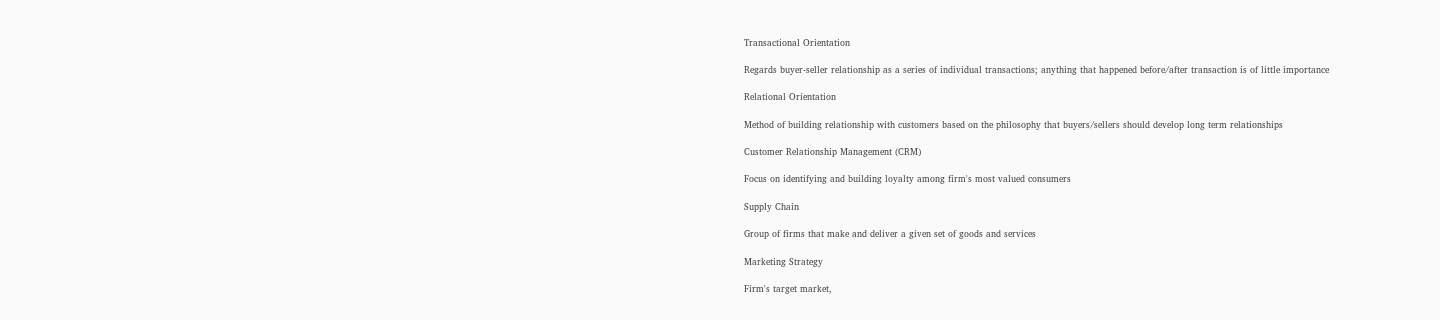Transactional Orientation

Regards buyer-seller relationship as a series of individual transactions; anything that happened before/after transaction is of little importance

Relational Orientation

Method of building relationship with customers based on the philosophy that buyers/sellers should develop long term relationships

Customer Relationship Management (CRM)

Focus on identifying and building loyalty among firm's most valued consumers

Supply Chain

Group of firms that make and deliver a given set of goods and services

Marketing Strategy

Firm's target market,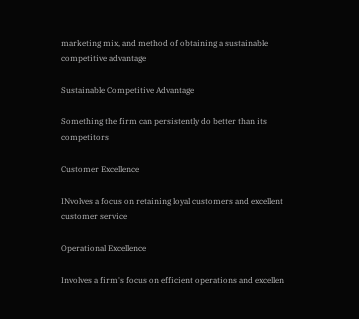marketing mix, and method of obtaining a sustainable competitive advantage

Sustainable Competitive Advantage

Something the firm can persistently do better than its competitors

Customer Excellence

INvolves a focus on retaining loyal customers and excellent customer service

Operational Excellence

Involves a firm's focus on efficient operations and excellen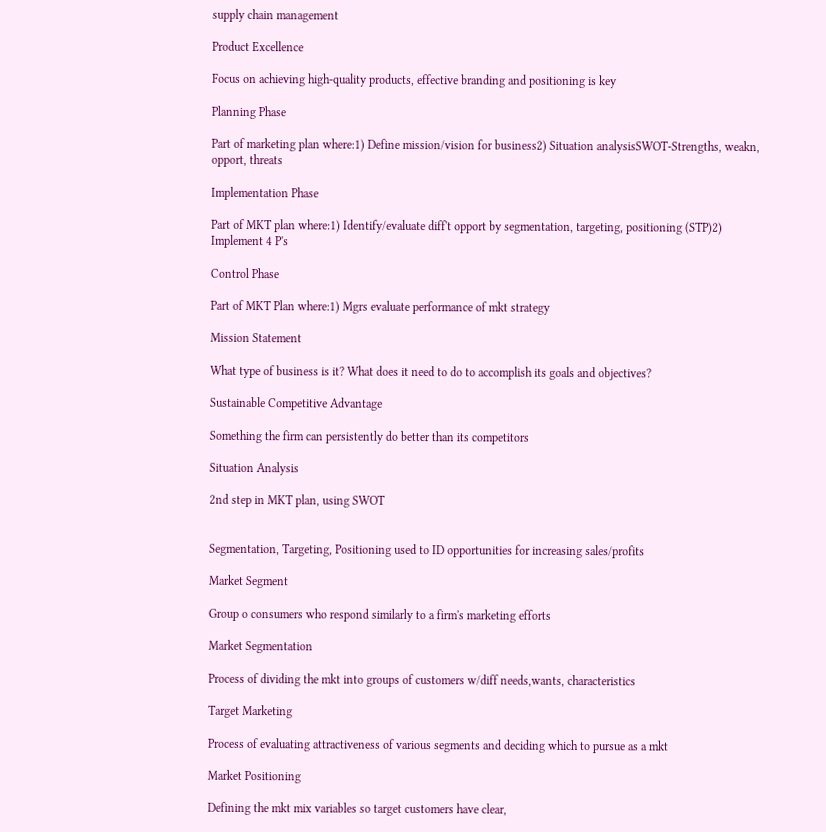supply chain management

Product Excellence

Focus on achieving high-quality products, effective branding and positioning is key

Planning Phase

Part of marketing plan where:1) Define mission/vision for business2) Situation analysisSWOT-Strengths, weakn, opport, threats

Implementation Phase

Part of MKT plan where:1) Identify/evaluate diff't opport by segmentation, targeting, positioning (STP)2) Implement 4 P's

Control Phase

Part of MKT Plan where:1) Mgrs evaluate performance of mkt strategy

Mission Statement

What type of business is it? What does it need to do to accomplish its goals and objectives?

Sustainable Competitive Advantage

Something the firm can persistently do better than its competitors

Situation Analysis

2nd step in MKT plan, using SWOT


Segmentation, Targeting, Positioning used to ID opportunities for increasing sales/profits

Market Segment

Group o consumers who respond similarly to a firm's marketing efforts

Market Segmentation

Process of dividing the mkt into groups of customers w/diff needs,wants, characteristics

Target Marketing

Process of evaluating attractiveness of various segments and deciding which to pursue as a mkt

Market Positioning

Defining the mkt mix variables so target customers have clear,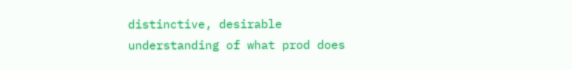distinctive, desirable understanding of what prod does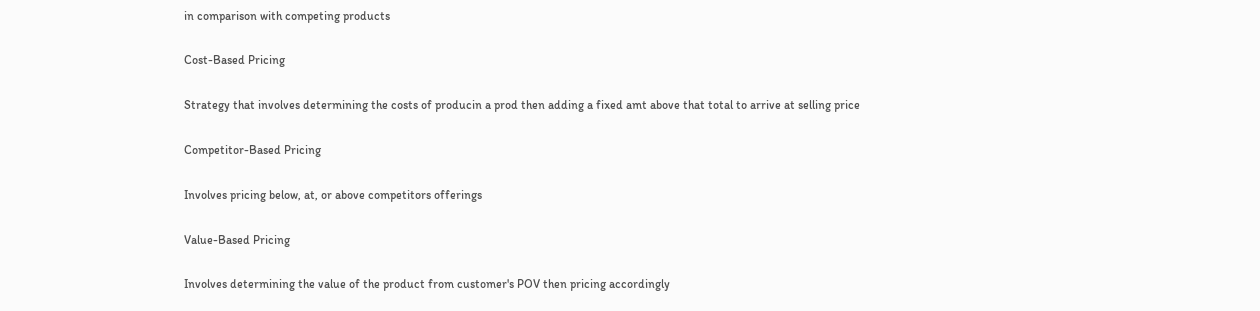in comparison with competing products

Cost-Based Pricing

Strategy that involves determining the costs of producin a prod then adding a fixed amt above that total to arrive at selling price

Competitor-Based Pricing

Involves pricing below, at, or above competitors offerings

Value-Based Pricing

Involves determining the value of the product from customer's POV then pricing accordingly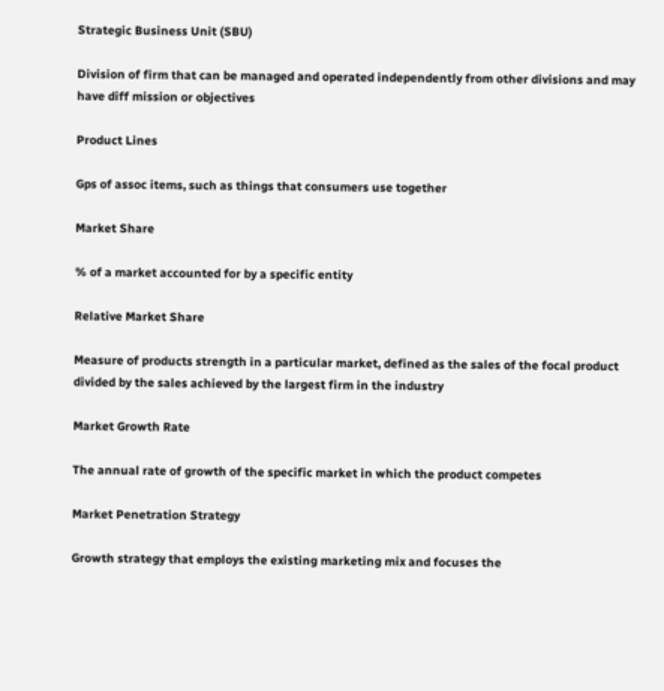Strategic Business Unit (SBU)

Division of firm that can be managed and operated independently from other divisions and may have diff mission or objectives

Product Lines

Gps of assoc items, such as things that consumers use together

Market Share

% of a market accounted for by a specific entity

Relative Market Share

Measure of products strength in a particular market, defined as the sales of the focal product divided by the sales achieved by the largest firm in the industry

Market Growth Rate

The annual rate of growth of the specific market in which the product competes

Market Penetration Strategy

Growth strategy that employs the existing marketing mix and focuses the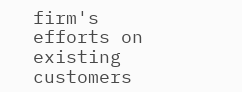firm's efforts on existing customers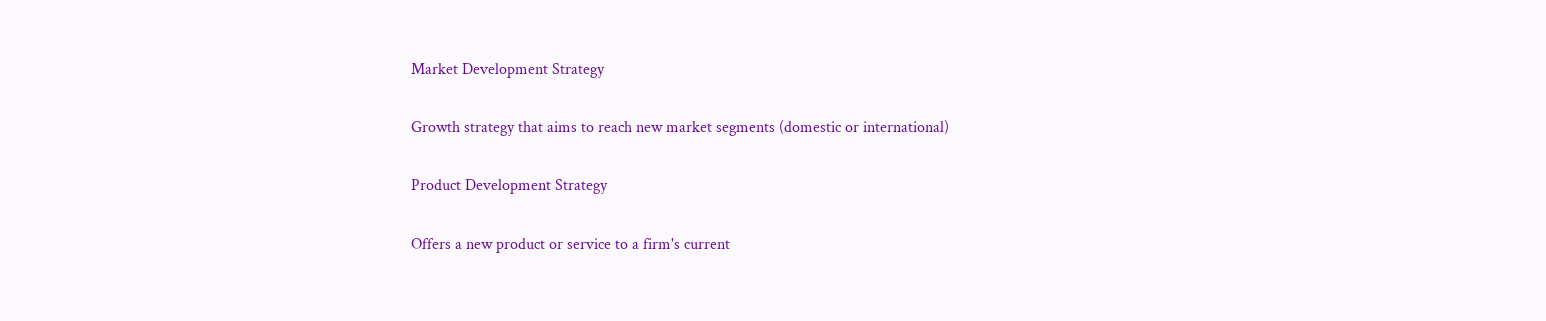Market Development Strategy

Growth strategy that aims to reach new market segments (domestic or international)

Product Development Strategy

Offers a new product or service to a firm's current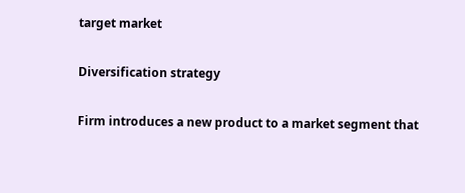target market

Diversification strategy

Firm introduces a new product to a market segment that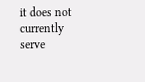it does not currently serve